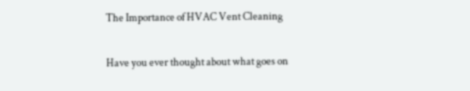The Importance of HVAC Vent Cleaning

Have you ever thought about what goes on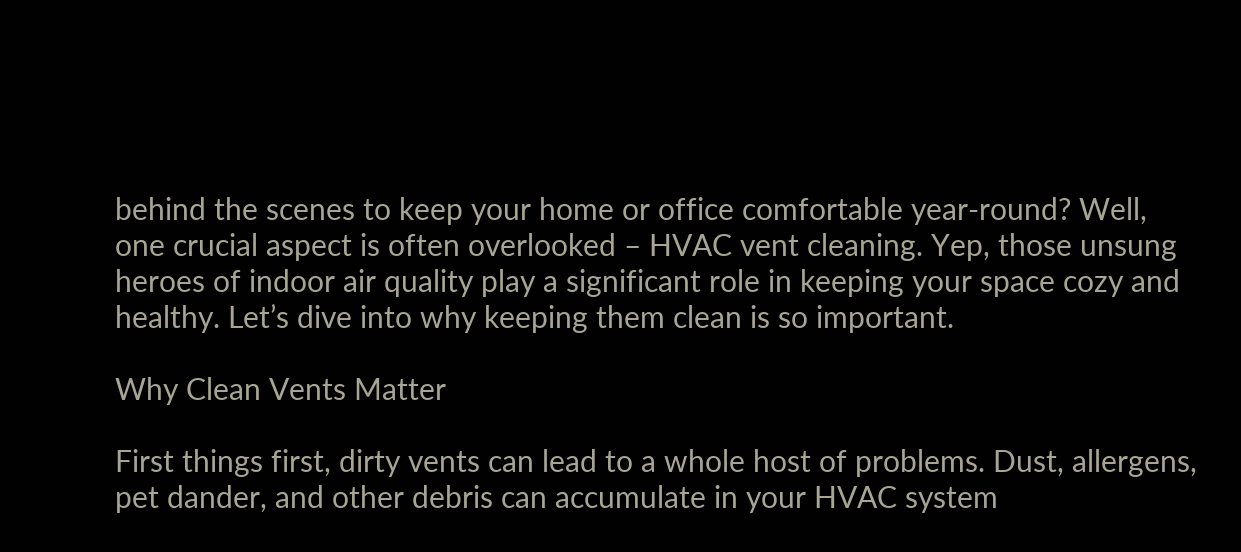behind the scenes to keep your home or office comfortable year-round? Well, one crucial aspect is often overlooked – HVAC vent cleaning. Yep, those unsung heroes of indoor air quality play a significant role in keeping your space cozy and healthy. Let’s dive into why keeping them clean is so important.

Why Clean Vents Matter

First things first, dirty vents can lead to a whole host of problems. Dust, allergens, pet dander, and other debris can accumulate in your HVAC system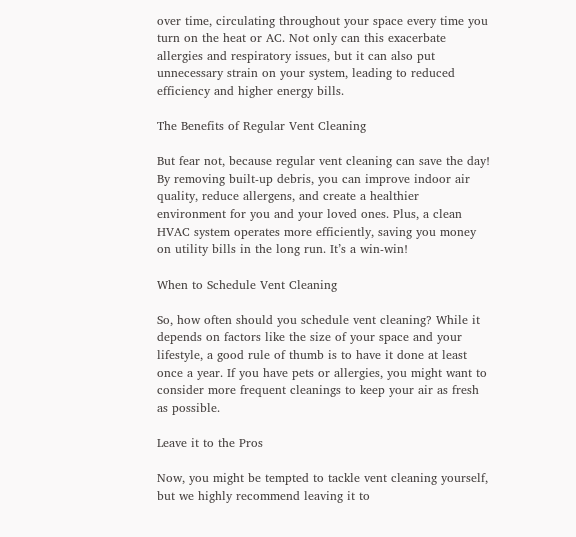over time, circulating throughout your space every time you turn on the heat or AC. Not only can this exacerbate allergies and respiratory issues, but it can also put unnecessary strain on your system, leading to reduced efficiency and higher energy bills.

The Benefits of Regular Vent Cleaning

But fear not, because regular vent cleaning can save the day! By removing built-up debris, you can improve indoor air quality, reduce allergens, and create a healthier environment for you and your loved ones. Plus, a clean HVAC system operates more efficiently, saving you money on utility bills in the long run. It’s a win-win!

When to Schedule Vent Cleaning

So, how often should you schedule vent cleaning? While it depends on factors like the size of your space and your lifestyle, a good rule of thumb is to have it done at least once a year. If you have pets or allergies, you might want to consider more frequent cleanings to keep your air as fresh as possible.

Leave it to the Pros

Now, you might be tempted to tackle vent cleaning yourself, but we highly recommend leaving it to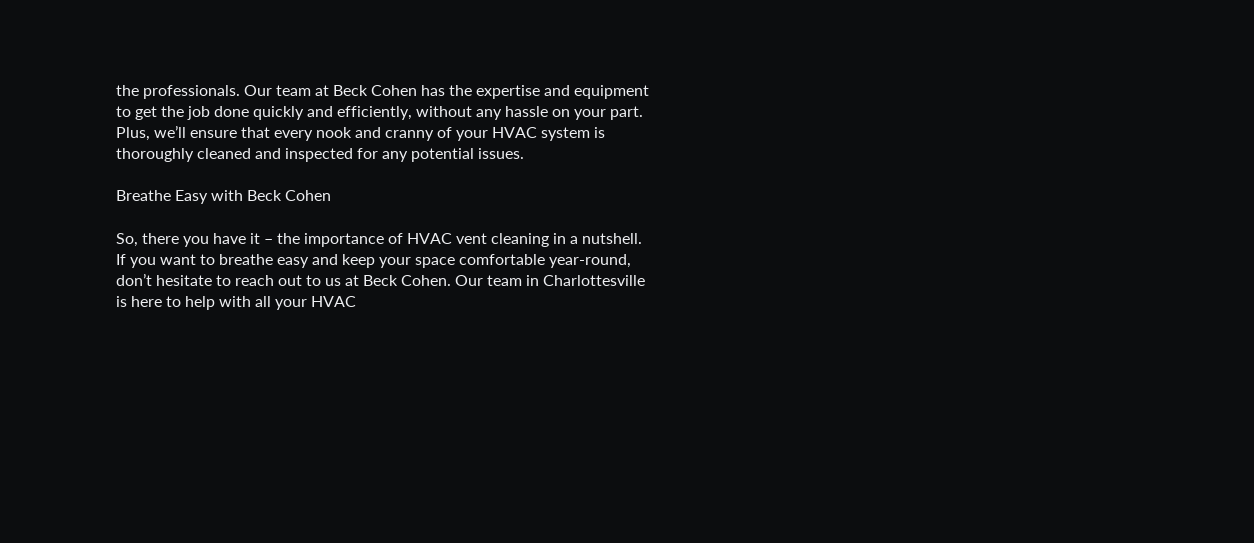the professionals. Our team at Beck Cohen has the expertise and equipment to get the job done quickly and efficiently, without any hassle on your part. Plus, we’ll ensure that every nook and cranny of your HVAC system is thoroughly cleaned and inspected for any potential issues.

Breathe Easy with Beck Cohen

So, there you have it – the importance of HVAC vent cleaning in a nutshell. If you want to breathe easy and keep your space comfortable year-round, don’t hesitate to reach out to us at Beck Cohen. Our team in Charlottesville is here to help with all your HVAC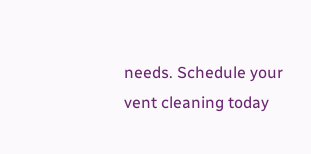needs. Schedule your vent cleaning today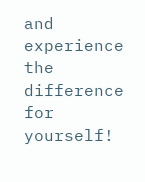and experience the difference for yourself!